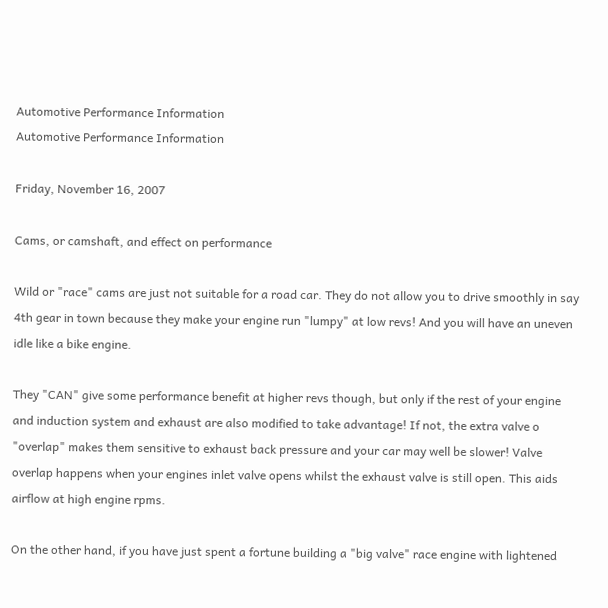Automotive Performance Information
Automotive Performance Information

Friday, November 16, 2007

Cams, or camshaft, and effect on performance

Wild or "race" cams are just not suitable for a road car. They do not allow you to drive smoothly in say 4th gear in town because they make your engine run "lumpy" at low revs! And you will have an uneven idle like a bike engine.

They "CAN" give some performance benefit at higher revs though, but only if the rest of your engine and induction system and exhaust are also modified to take advantage! If not, the extra valve o "overlap" makes them sensitive to exhaust back pressure and your car may well be slower! Valve overlap happens when your engines inlet valve opens whilst the exhaust valve is still open. This aids airflow at high engine rpms.

On the other hand, if you have just spent a fortune building a "big valve" race engine with lightened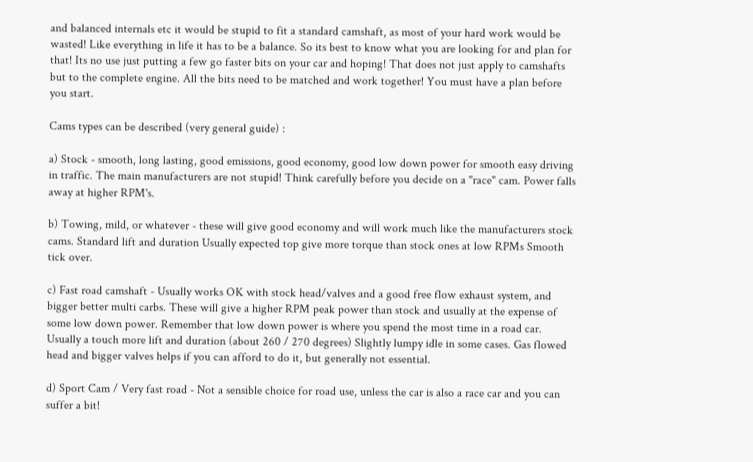and balanced internals etc it would be stupid to fit a standard camshaft, as most of your hard work would be wasted! Like everything in life it has to be a balance. So its best to know what you are looking for and plan for that! Its no use just putting a few go faster bits on your car and hoping! That does not just apply to camshafts but to the complete engine. All the bits need to be matched and work together! You must have a plan before you start.

Cams types can be described (very general guide) :

a) Stock - smooth, long lasting, good emissions, good economy, good low down power for smooth easy driving in traffic. The main manufacturers are not stupid! Think carefully before you decide on a "race" cam. Power falls away at higher RPM's.

b) Towing, mild, or whatever - these will give good economy and will work much like the manufacturers stock cams. Standard lift and duration Usually expected top give more torque than stock ones at low RPMs Smooth tick over.

c) Fast road camshaft - Usually works OK with stock head/valves and a good free flow exhaust system, and bigger better multi carbs. These will give a higher RPM peak power than stock and usually at the expense of some low down power. Remember that low down power is where you spend the most time in a road car. Usually a touch more lift and duration (about 260 / 270 degrees) Slightly lumpy idle in some cases. Gas flowed head and bigger valves helps if you can afford to do it, but generally not essential.

d) Sport Cam / Very fast road - Not a sensible choice for road use, unless the car is also a race car and you can suffer a bit!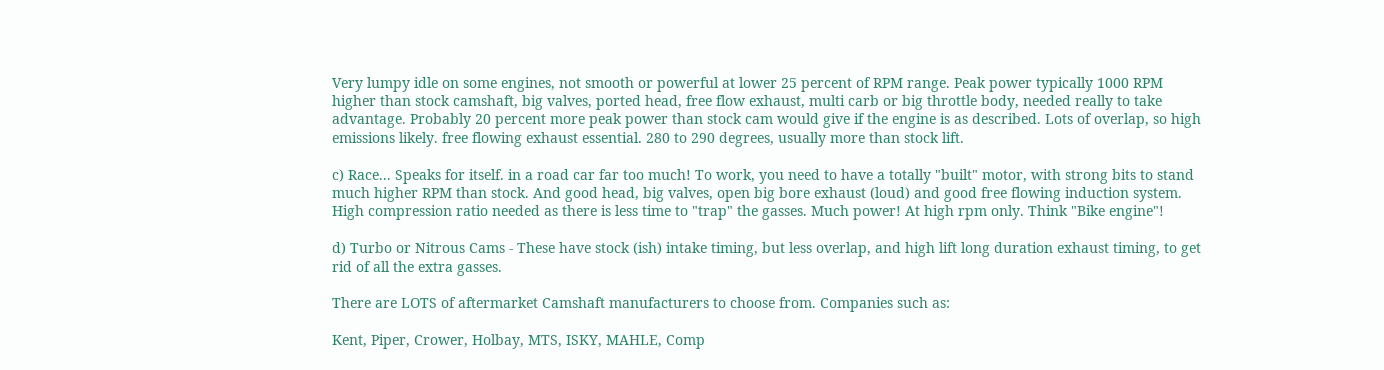Very lumpy idle on some engines, not smooth or powerful at lower 25 percent of RPM range. Peak power typically 1000 RPM higher than stock camshaft, big valves, ported head, free flow exhaust, multi carb or big throttle body, needed really to take advantage. Probably 20 percent more peak power than stock cam would give if the engine is as described. Lots of overlap, so high emissions likely. free flowing exhaust essential. 280 to 290 degrees, usually more than stock lift.

c) Race... Speaks for itself. in a road car far too much! To work, you need to have a totally "built" motor, with strong bits to stand much higher RPM than stock. And good head, big valves, open big bore exhaust (loud) and good free flowing induction system. High compression ratio needed as there is less time to "trap" the gasses. Much power! At high rpm only. Think "Bike engine"!

d) Turbo or Nitrous Cams - These have stock (ish) intake timing, but less overlap, and high lift long duration exhaust timing, to get rid of all the extra gasses.

There are LOTS of aftermarket Camshaft manufacturers to choose from. Companies such as:

Kent, Piper, Crower, Holbay, MTS, ISKY, MAHLE, Comp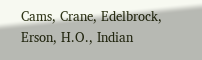Cams, Crane, Edelbrock, Erson, H.O., Indian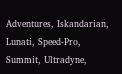Adventures, Iskandarian, Lunati, Speed-Pro, Summit, Ultradyne,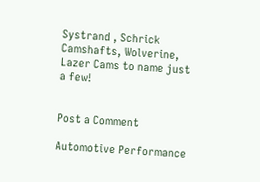Systrand , Schrick Camshafts, Wolverine, Lazer Cams to name just a few!


Post a Comment

Automotive Performance